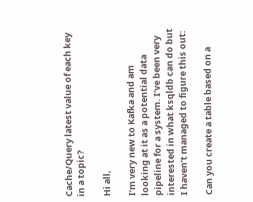Cache/Query latest value of each key in a topic?

Hi all,

I’m very new to Kafka and am looking at it as a potential data pipeline for a system. I’ve been very interested in what ksqldb can do but I haven’t managed to figure this out:

Can you create a table based on a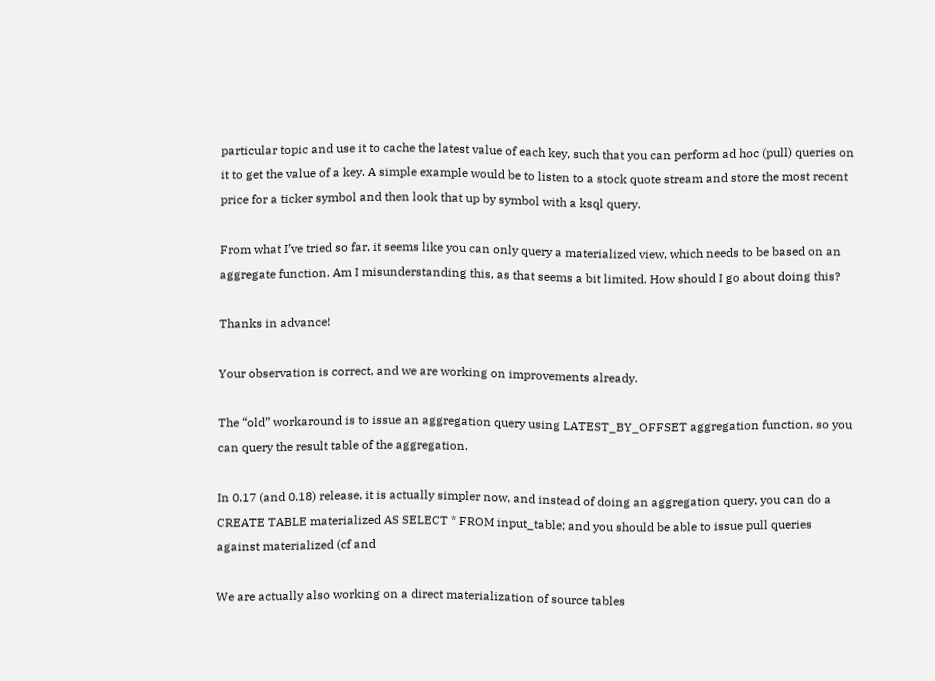particular topic and use it to cache the latest value of each key, such that you can perform ad hoc (pull) queries on it to get the value of a key. A simple example would be to listen to a stock quote stream and store the most recent price for a ticker symbol and then look that up by symbol with a ksql query.

From what I’ve tried so far, it seems like you can only query a materialized view, which needs to be based on an aggregate function. Am I misunderstanding this, as that seems a bit limited. How should I go about doing this?

Thanks in advance!

Your observation is correct, and we are working on improvements already.

The “old” workaround is to issue an aggregation query using LATEST_BY_OFFSET aggregation function, so you can query the result table of the aggregation.

In 0.17 (and 0.18) release, it is actually simpler now, and instead of doing an aggregation query, you can do a CREATE TABLE materialized AS SELECT * FROM input_table; and you should be able to issue pull queries against materialized (cf and

We are actually also working on a direct materialization of source tables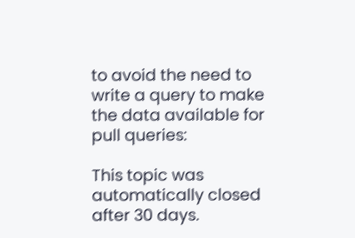to avoid the need to write a query to make the data available for pull queries:

This topic was automatically closed after 30 days.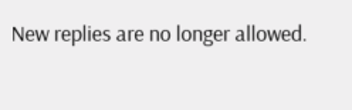New replies are no longer allowed.